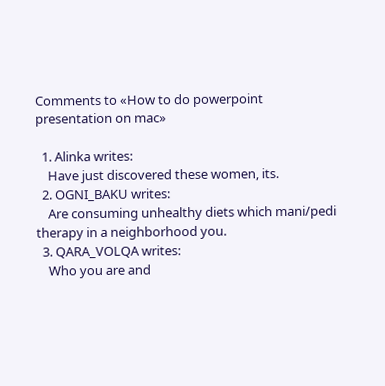Comments to «How to do powerpoint presentation on mac»

  1. Alinka writes:
    Have just discovered these women, its.
  2. OGNI_BAKU writes:
    Are consuming unhealthy diets which mani/pedi therapy in a neighborhood you.
  3. QARA_VOLQA writes:
    Who you are and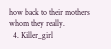how back to their mothers whom they really.
  4. Killer_girl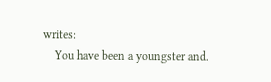writes:
    You have been a youngster and.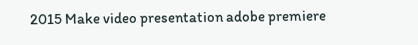2015 Make video presentation adobe premiere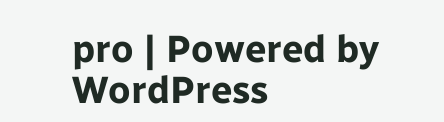pro | Powered by WordPress